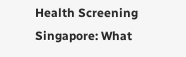Health Screening Singapore: What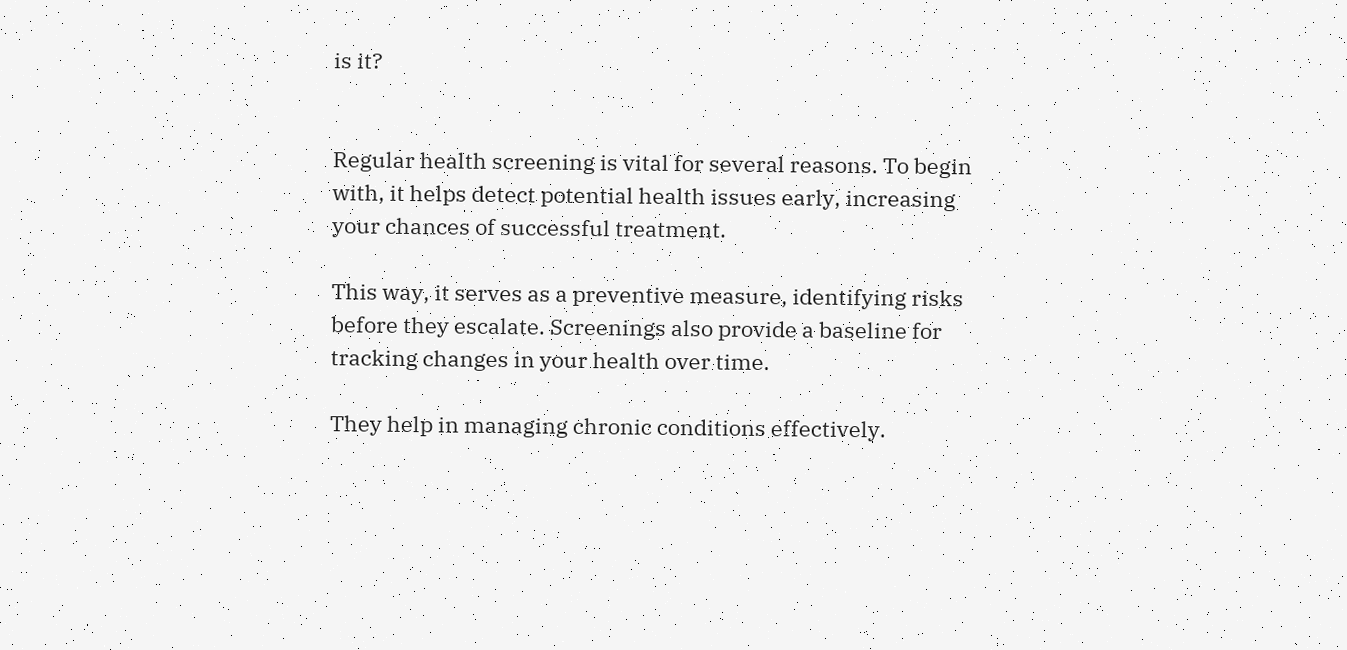is it?


Regular health screening is vital for several reasons. To begin with, it helps detect potential health issues early, increasing your chances of successful treatment.

This way, it serves as a preventive measure, identifying risks before they escalate. Screenings also provide a baseline for tracking changes in your health over time.

They help in managing chronic conditions effectively.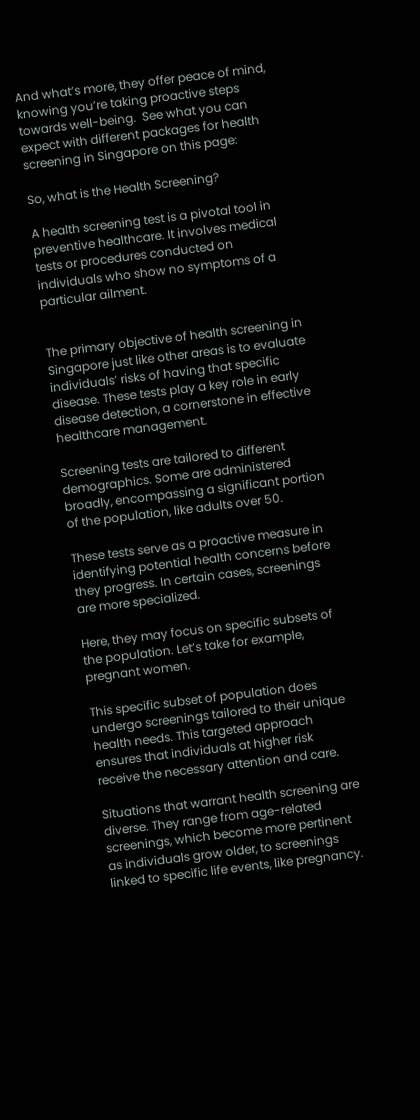And what’s more, they offer peace of mind, knowing you’re taking proactive steps towards well-being.  See what you can expect with different packages for health screening in Singapore on this page:

So, what is the Health Screening?

A health screening test is a pivotal tool in preventive healthcare. It involves medical tests or procedures conducted on individuals who show no symptoms of a particular ailment.


The primary objective of health screening in Singapore just like other areas is to evaluate individuals’ risks of having that specific disease. These tests play a key role in early disease detection, a cornerstone in effective healthcare management.

Screening tests are tailored to different demographics. Some are administered broadly, encompassing a significant portion of the population, like adults over 50.

These tests serve as a proactive measure in identifying potential health concerns before they progress. In certain cases, screenings are more specialized.

Here, they may focus on specific subsets of the population. Let’s take for example, pregnant women.

This specific subset of population does undergo screenings tailored to their unique health needs. This targeted approach ensures that individuals at higher risk receive the necessary attention and care.

Situations that warrant health screening are diverse. They range from age-related screenings, which become more pertinent as individuals grow older, to screenings linked to specific life events, like pregnancy.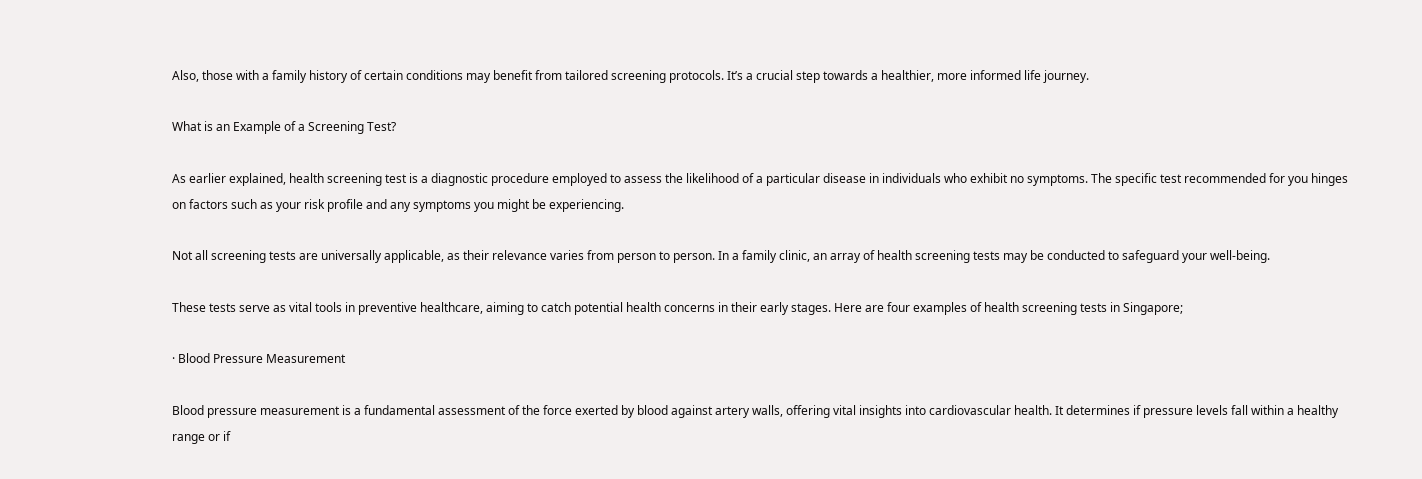Also, those with a family history of certain conditions may benefit from tailored screening protocols. It’s a crucial step towards a healthier, more informed life journey.

What is an Example of a Screening Test?

As earlier explained, health screening test is a diagnostic procedure employed to assess the likelihood of a particular disease in individuals who exhibit no symptoms. The specific test recommended for you hinges on factors such as your risk profile and any symptoms you might be experiencing.

Not all screening tests are universally applicable, as their relevance varies from person to person. In a family clinic, an array of health screening tests may be conducted to safeguard your well-being.

These tests serve as vital tools in preventive healthcare, aiming to catch potential health concerns in their early stages. Here are four examples of health screening tests in Singapore;

· Blood Pressure Measurement

Blood pressure measurement is a fundamental assessment of the force exerted by blood against artery walls, offering vital insights into cardiovascular health. It determines if pressure levels fall within a healthy range or if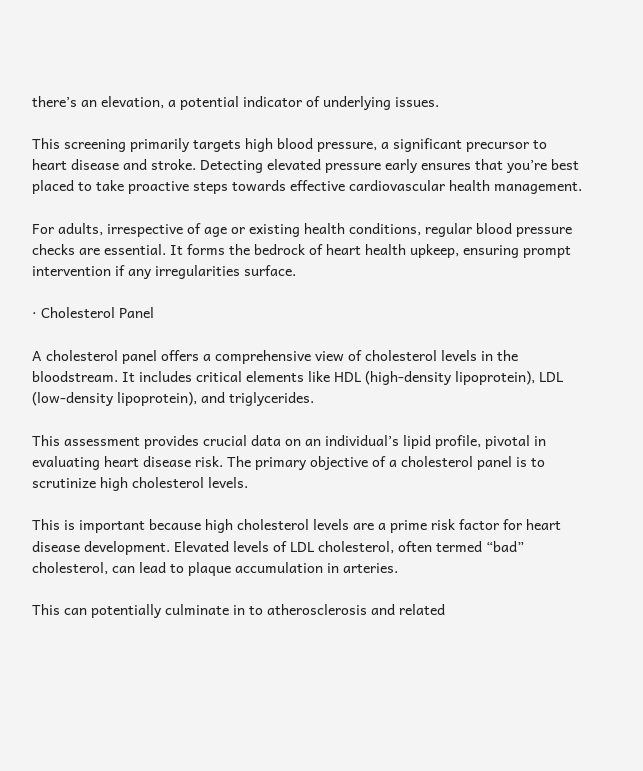there’s an elevation, a potential indicator of underlying issues.

This screening primarily targets high blood pressure, a significant precursor to heart disease and stroke. Detecting elevated pressure early ensures that you’re best placed to take proactive steps towards effective cardiovascular health management.

For adults, irrespective of age or existing health conditions, regular blood pressure checks are essential. It forms the bedrock of heart health upkeep, ensuring prompt intervention if any irregularities surface.

· Cholesterol Panel

A cholesterol panel offers a comprehensive view of cholesterol levels in the bloodstream. It includes critical elements like HDL (high-density lipoprotein), LDL (low-density lipoprotein), and triglycerides.

This assessment provides crucial data on an individual’s lipid profile, pivotal in evaluating heart disease risk. The primary objective of a cholesterol panel is to scrutinize high cholesterol levels.

This is important because high cholesterol levels are a prime risk factor for heart disease development. Elevated levels of LDL cholesterol, often termed “bad” cholesterol, can lead to plaque accumulation in arteries.

This can potentially culminate in to atherosclerosis and related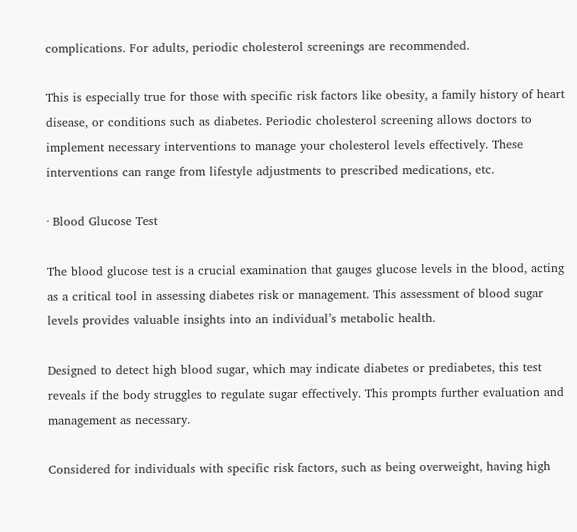complications. For adults, periodic cholesterol screenings are recommended.

This is especially true for those with specific risk factors like obesity, a family history of heart disease, or conditions such as diabetes. Periodic cholesterol screening allows doctors to implement necessary interventions to manage your cholesterol levels effectively. These interventions can range from lifestyle adjustments to prescribed medications, etc.

· Blood Glucose Test

The blood glucose test is a crucial examination that gauges glucose levels in the blood, acting as a critical tool in assessing diabetes risk or management. This assessment of blood sugar levels provides valuable insights into an individual’s metabolic health.

Designed to detect high blood sugar, which may indicate diabetes or prediabetes, this test reveals if the body struggles to regulate sugar effectively. This prompts further evaluation and management as necessary.

Considered for individuals with specific risk factors, such as being overweight, having high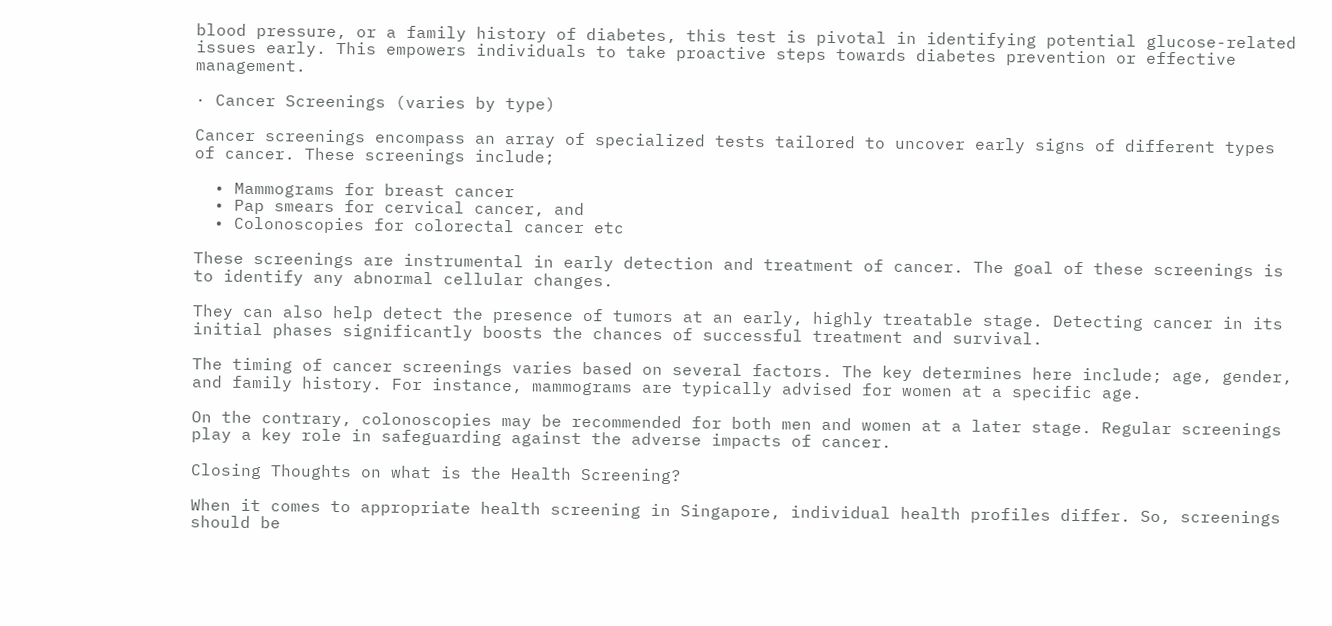blood pressure, or a family history of diabetes, this test is pivotal in identifying potential glucose-related issues early. This empowers individuals to take proactive steps towards diabetes prevention or effective management.

· Cancer Screenings (varies by type)

Cancer screenings encompass an array of specialized tests tailored to uncover early signs of different types of cancer. These screenings include;

  • Mammograms for breast cancer
  • Pap smears for cervical cancer, and
  • Colonoscopies for colorectal cancer etc

These screenings are instrumental in early detection and treatment of cancer. The goal of these screenings is to identify any abnormal cellular changes.

They can also help detect the presence of tumors at an early, highly treatable stage. Detecting cancer in its initial phases significantly boosts the chances of successful treatment and survival.

The timing of cancer screenings varies based on several factors. The key determines here include; age, gender, and family history. For instance, mammograms are typically advised for women at a specific age.

On the contrary, colonoscopies may be recommended for both men and women at a later stage. Regular screenings play a key role in safeguarding against the adverse impacts of cancer.

Closing Thoughts on what is the Health Screening?

When it comes to appropriate health screening in Singapore, individual health profiles differ. So, screenings should be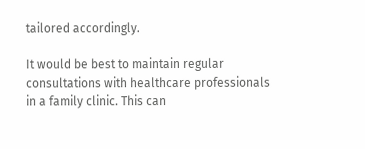tailored accordingly.

It would be best to maintain regular consultations with healthcare professionals in a family clinic. This can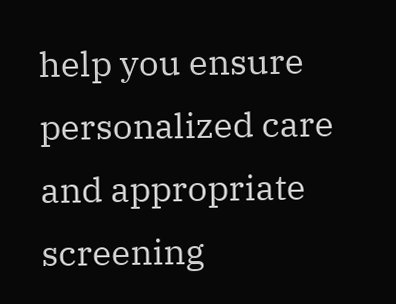help you ensure personalized care and appropriate screening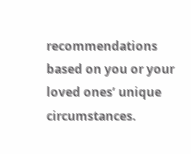recommendations based on you or your loved ones’ unique circumstances.